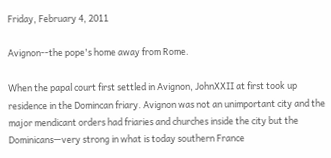Friday, February 4, 2011

Avignon--the pope's home away from Rome.

When the papal court first settled in Avignon, JohnXXII at first took up residence in the Domincan friary. Avignon was not an unimportant city and the major mendicant orders had friaries and churches inside the city but the Dominicans—very strong in what is today southern France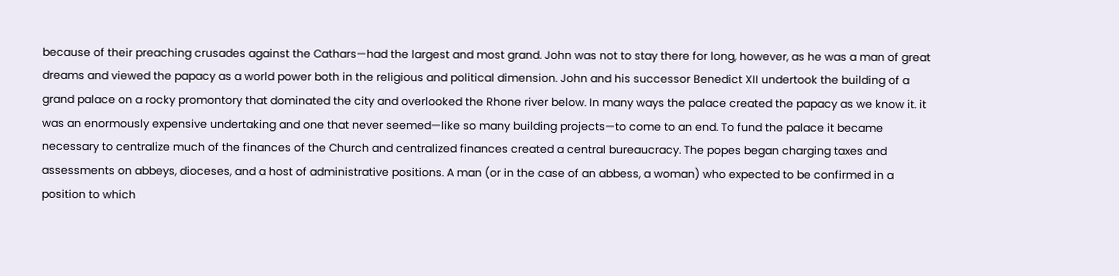because of their preaching crusades against the Cathars—had the largest and most grand. John was not to stay there for long, however, as he was a man of great dreams and viewed the papacy as a world power both in the religious and political dimension. John and his successor Benedict XII undertook the building of a grand palace on a rocky promontory that dominated the city and overlooked the Rhone river below. In many ways the palace created the papacy as we know it. it was an enormously expensive undertaking and one that never seemed—like so many building projects—to come to an end. To fund the palace it became necessary to centralize much of the finances of the Church and centralized finances created a central bureaucracy. The popes began charging taxes and assessments on abbeys, dioceses, and a host of administrative positions. A man (or in the case of an abbess, a woman) who expected to be confirmed in a position to which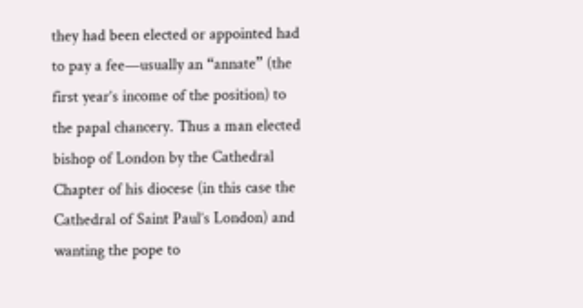they had been elected or appointed had to pay a fee—usually an “annate” (the first year’s income of the position) to the papal chancery. Thus a man elected bishop of London by the Cathedral Chapter of his diocese (in this case the Cathedral of Saint Paul’s London) and wanting the pope to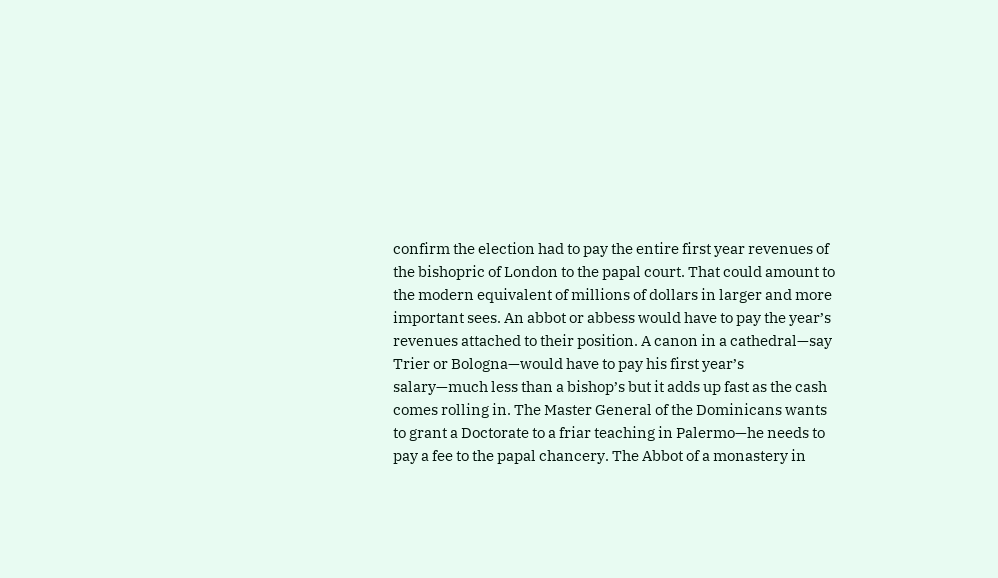confirm the election had to pay the entire first year revenues of the bishopric of London to the papal court. That could amount to the modern equivalent of millions of dollars in larger and more important sees. An abbot or abbess would have to pay the year’s revenues attached to their position. A canon in a cathedral—say Trier or Bologna—would have to pay his first year’s salary—much less than a bishop’s but it adds up fast as the cash comes rolling in. The Master General of the Dominicans wants to grant a Doctorate to a friar teaching in Palermo—he needs to pay a fee to the papal chancery. The Abbot of a monastery in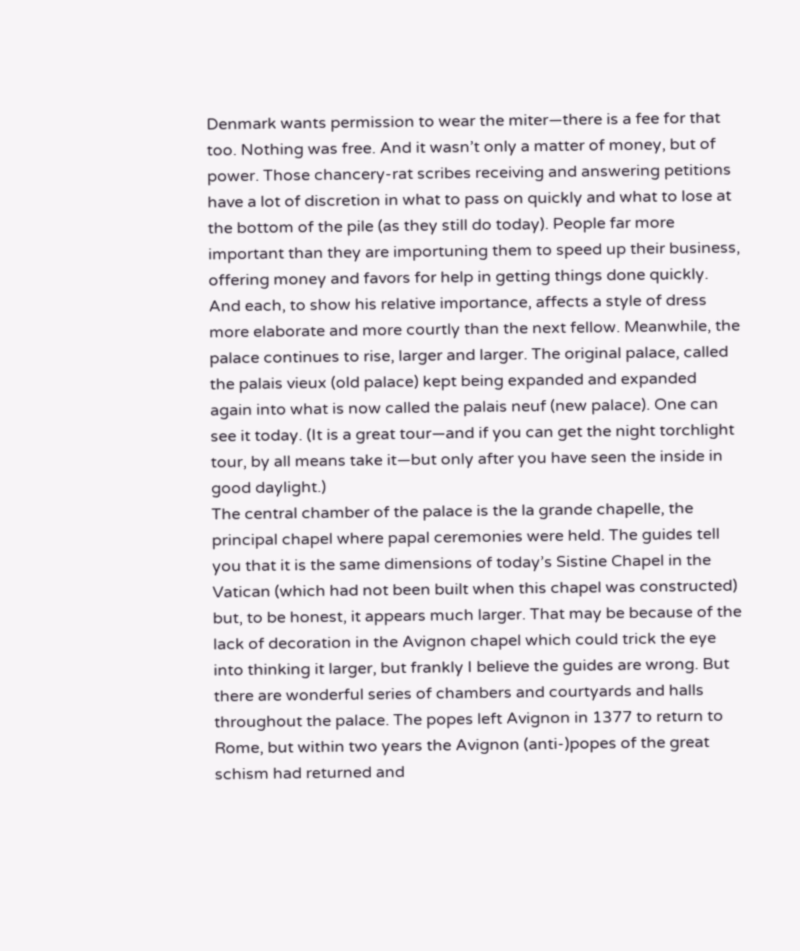Denmark wants permission to wear the miter—there is a fee for that too. Nothing was free. And it wasn’t only a matter of money, but of power. Those chancery-rat scribes receiving and answering petitions have a lot of discretion in what to pass on quickly and what to lose at the bottom of the pile (as they still do today). People far more important than they are importuning them to speed up their business, offering money and favors for help in getting things done quickly. And each, to show his relative importance, affects a style of dress more elaborate and more courtly than the next fellow. Meanwhile, the palace continues to rise, larger and larger. The original palace, called the palais vieux (old palace) kept being expanded and expanded again into what is now called the palais neuf (new palace). One can see it today. (It is a great tour—and if you can get the night torchlight tour, by all means take it—but only after you have seen the inside in good daylight.)
The central chamber of the palace is the la grande chapelle, the principal chapel where papal ceremonies were held. The guides tell you that it is the same dimensions of today’s Sistine Chapel in the Vatican (which had not been built when this chapel was constructed) but, to be honest, it appears much larger. That may be because of the lack of decoration in the Avignon chapel which could trick the eye into thinking it larger, but frankly I believe the guides are wrong. But there are wonderful series of chambers and courtyards and halls throughout the palace. The popes left Avignon in 1377 to return to Rome, but within two years the Avignon (anti-)popes of the great schism had returned and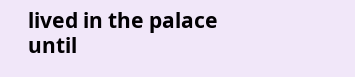lived in the palace until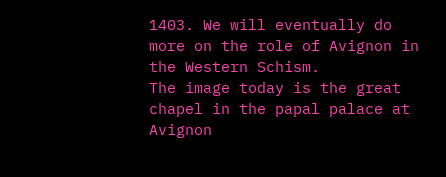1403. We will eventually do more on the role of Avignon in the Western Schism.
The image today is the great chapel in the papal palace at Avignon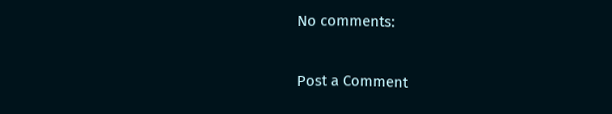No comments:

Post a Comment